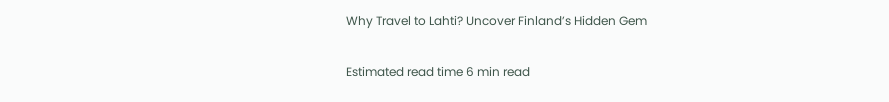Why Travel to Lahti? Uncover Finland’s Hidden Gem

Estimated read time 6 min read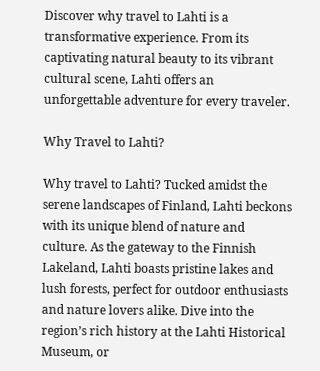Discover why travel to Lahti is a transformative experience. From its captivating natural beauty to its vibrant cultural scene, Lahti offers an unforgettable adventure for every traveler.

Why Travel to Lahti?

Why travel to Lahti? Tucked amidst the serene landscapes of Finland, Lahti beckons with its unique blend of nature and culture. As the gateway to the Finnish Lakeland, Lahti boasts pristine lakes and lush forests, perfect for outdoor enthusiasts and nature lovers alike. Dive into the region’s rich history at the Lahti Historical Museum, or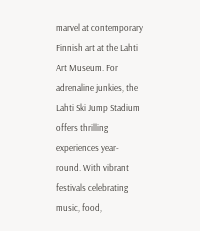marvel at contemporary Finnish art at the Lahti Art Museum. For adrenaline junkies, the Lahti Ski Jump Stadium offers thrilling experiences year-round. With vibrant festivals celebrating music, food,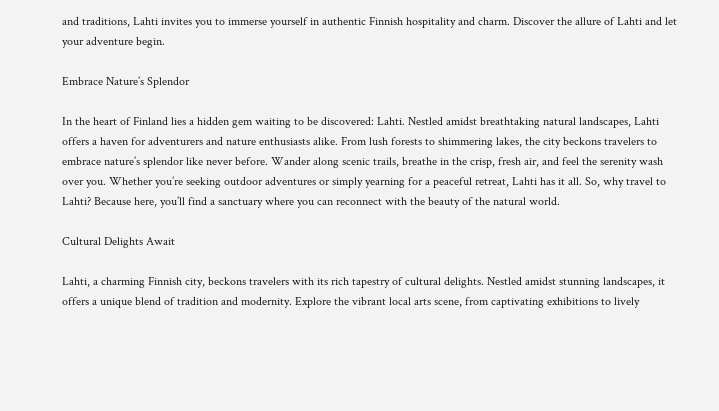and traditions, Lahti invites you to immerse yourself in authentic Finnish hospitality and charm. Discover the allure of Lahti and let your adventure begin.

Embrace Nature’s Splendor

In the heart of Finland lies a hidden gem waiting to be discovered: Lahti. Nestled amidst breathtaking natural landscapes, Lahti offers a haven for adventurers and nature enthusiasts alike. From lush forests to shimmering lakes, the city beckons travelers to embrace nature’s splendor like never before. Wander along scenic trails, breathe in the crisp, fresh air, and feel the serenity wash over you. Whether you’re seeking outdoor adventures or simply yearning for a peaceful retreat, Lahti has it all. So, why travel to Lahti? Because here, you’ll find a sanctuary where you can reconnect with the beauty of the natural world.

Cultural Delights Await

Lahti, a charming Finnish city, beckons travelers with its rich tapestry of cultural delights. Nestled amidst stunning landscapes, it offers a unique blend of tradition and modernity. Explore the vibrant local arts scene, from captivating exhibitions to lively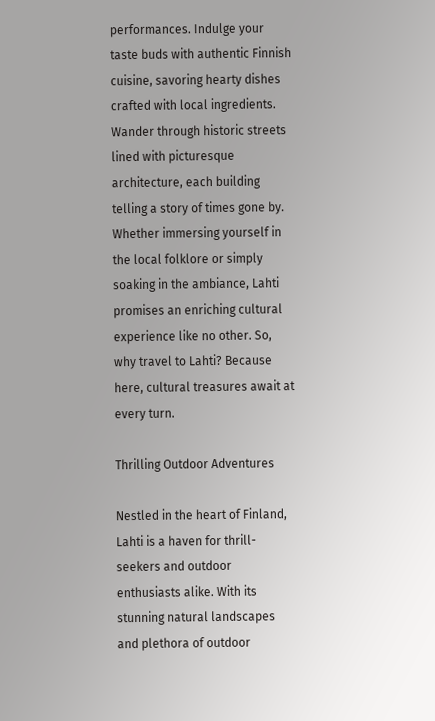performances. Indulge your taste buds with authentic Finnish cuisine, savoring hearty dishes crafted with local ingredients. Wander through historic streets lined with picturesque architecture, each building telling a story of times gone by. Whether immersing yourself in the local folklore or simply soaking in the ambiance, Lahti promises an enriching cultural experience like no other. So, why travel to Lahti? Because here, cultural treasures await at every turn.

Thrilling Outdoor Adventures

Nestled in the heart of Finland, Lahti is a haven for thrill-seekers and outdoor enthusiasts alike. With its stunning natural landscapes and plethora of outdoor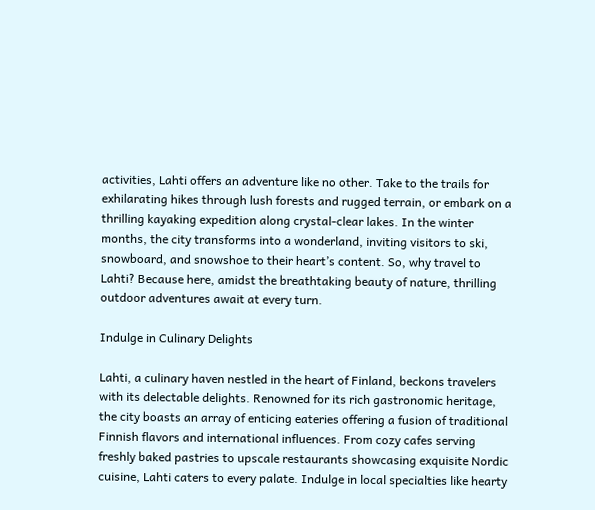activities, Lahti offers an adventure like no other. Take to the trails for exhilarating hikes through lush forests and rugged terrain, or embark on a thrilling kayaking expedition along crystal-clear lakes. In the winter months, the city transforms into a wonderland, inviting visitors to ski, snowboard, and snowshoe to their heart’s content. So, why travel to Lahti? Because here, amidst the breathtaking beauty of nature, thrilling outdoor adventures await at every turn.

Indulge in Culinary Delights

Lahti, a culinary haven nestled in the heart of Finland, beckons travelers with its delectable delights. Renowned for its rich gastronomic heritage, the city boasts an array of enticing eateries offering a fusion of traditional Finnish flavors and international influences. From cozy cafes serving freshly baked pastries to upscale restaurants showcasing exquisite Nordic cuisine, Lahti caters to every palate. Indulge in local specialties like hearty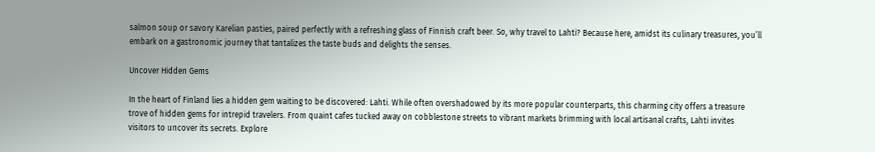salmon soup or savory Karelian pasties, paired perfectly with a refreshing glass of Finnish craft beer. So, why travel to Lahti? Because here, amidst its culinary treasures, you’ll embark on a gastronomic journey that tantalizes the taste buds and delights the senses.

Uncover Hidden Gems

In the heart of Finland lies a hidden gem waiting to be discovered: Lahti. While often overshadowed by its more popular counterparts, this charming city offers a treasure trove of hidden gems for intrepid travelers. From quaint cafes tucked away on cobblestone streets to vibrant markets brimming with local artisanal crafts, Lahti invites visitors to uncover its secrets. Explore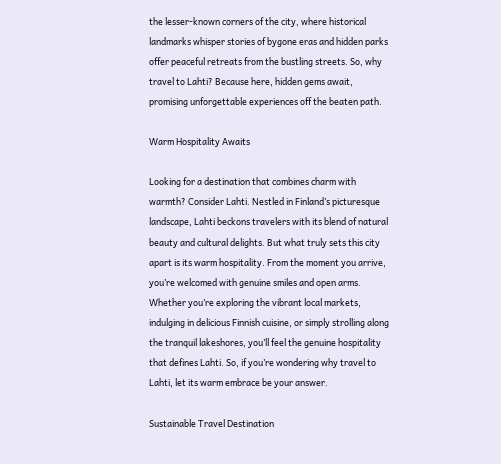the lesser-known corners of the city, where historical landmarks whisper stories of bygone eras and hidden parks offer peaceful retreats from the bustling streets. So, why travel to Lahti? Because here, hidden gems await, promising unforgettable experiences off the beaten path.

Warm Hospitality Awaits

Looking for a destination that combines charm with warmth? Consider Lahti. Nestled in Finland’s picturesque landscape, Lahti beckons travelers with its blend of natural beauty and cultural delights. But what truly sets this city apart is its warm hospitality. From the moment you arrive, you’re welcomed with genuine smiles and open arms. Whether you’re exploring the vibrant local markets, indulging in delicious Finnish cuisine, or simply strolling along the tranquil lakeshores, you’ll feel the genuine hospitality that defines Lahti. So, if you’re wondering why travel to Lahti, let its warm embrace be your answer.

Sustainable Travel Destination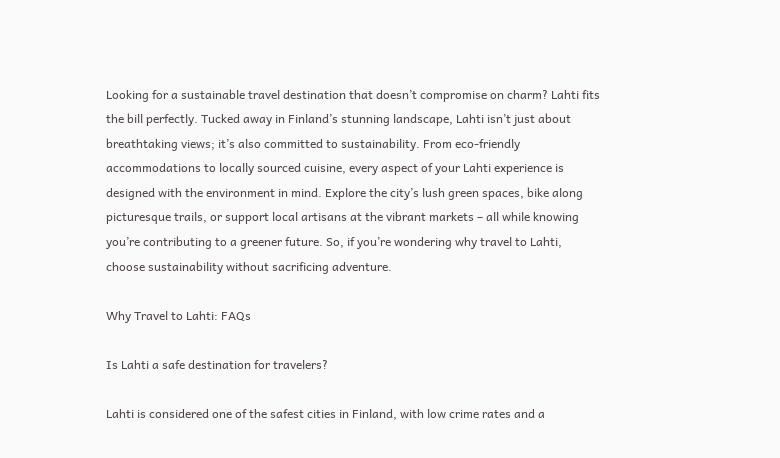Looking for a sustainable travel destination that doesn’t compromise on charm? Lahti fits the bill perfectly. Tucked away in Finland’s stunning landscape, Lahti isn’t just about breathtaking views; it’s also committed to sustainability. From eco-friendly accommodations to locally sourced cuisine, every aspect of your Lahti experience is designed with the environment in mind. Explore the city’s lush green spaces, bike along picturesque trails, or support local artisans at the vibrant markets – all while knowing you’re contributing to a greener future. So, if you’re wondering why travel to Lahti, choose sustainability without sacrificing adventure.

Why Travel to Lahti: FAQs

Is Lahti a safe destination for travelers?

Lahti is considered one of the safest cities in Finland, with low crime rates and a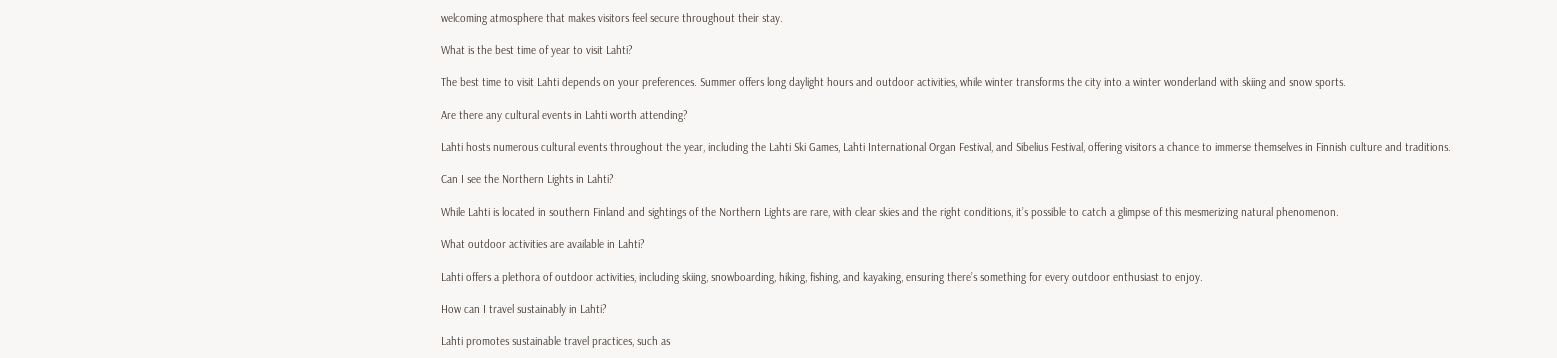welcoming atmosphere that makes visitors feel secure throughout their stay.

What is the best time of year to visit Lahti?

The best time to visit Lahti depends on your preferences. Summer offers long daylight hours and outdoor activities, while winter transforms the city into a winter wonderland with skiing and snow sports.

Are there any cultural events in Lahti worth attending?

Lahti hosts numerous cultural events throughout the year, including the Lahti Ski Games, Lahti International Organ Festival, and Sibelius Festival, offering visitors a chance to immerse themselves in Finnish culture and traditions.

Can I see the Northern Lights in Lahti?

While Lahti is located in southern Finland and sightings of the Northern Lights are rare, with clear skies and the right conditions, it’s possible to catch a glimpse of this mesmerizing natural phenomenon.

What outdoor activities are available in Lahti?

Lahti offers a plethora of outdoor activities, including skiing, snowboarding, hiking, fishing, and kayaking, ensuring there’s something for every outdoor enthusiast to enjoy.

How can I travel sustainably in Lahti?

Lahti promotes sustainable travel practices, such as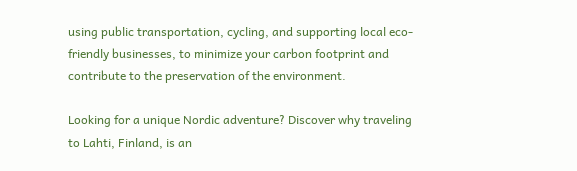using public transportation, cycling, and supporting local eco-friendly businesses, to minimize your carbon footprint and contribute to the preservation of the environment.

Looking for a unique Nordic adventure? Discover why traveling to Lahti, Finland, is an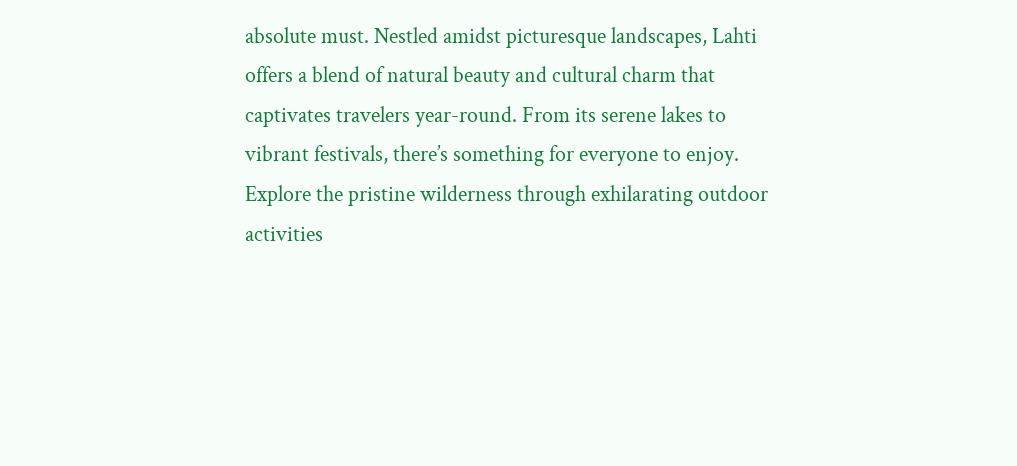absolute must. Nestled amidst picturesque landscapes, Lahti offers a blend of natural beauty and cultural charm that captivates travelers year-round. From its serene lakes to vibrant festivals, there’s something for everyone to enjoy. Explore the pristine wilderness through exhilarating outdoor activities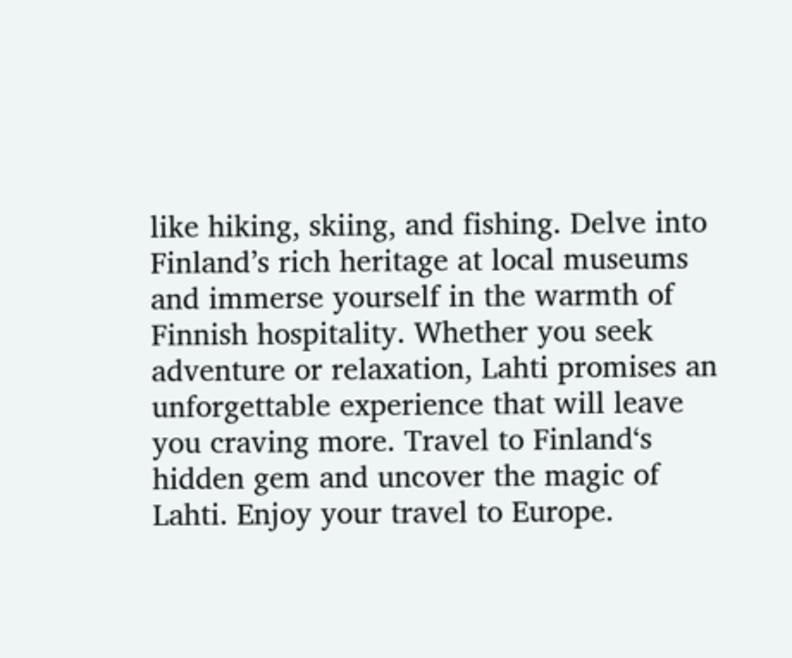like hiking, skiing, and fishing. Delve into Finland’s rich heritage at local museums and immerse yourself in the warmth of Finnish hospitality. Whether you seek adventure or relaxation, Lahti promises an unforgettable experience that will leave you craving more. Travel to Finland‘s hidden gem and uncover the magic of Lahti. Enjoy your travel to Europe.